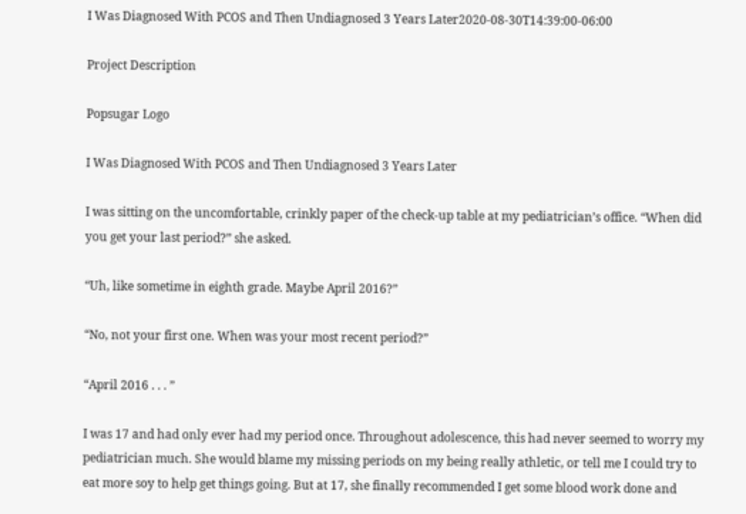I Was Diagnosed With PCOS and Then Undiagnosed 3 Years Later2020-08-30T14:39:00-06:00

Project Description

Popsugar Logo

I Was Diagnosed With PCOS and Then Undiagnosed 3 Years Later

I was sitting on the uncomfortable, crinkly paper of the check-up table at my pediatrician’s office. “When did you get your last period?” she asked.

“Uh, like sometime in eighth grade. Maybe April 2016?”

“No, not your first one. When was your most recent period?”

“April 2016 . . . ”

I was 17 and had only ever had my period once. Throughout adolescence, this had never seemed to worry my pediatrician much. She would blame my missing periods on my being really athletic, or tell me I could try to eat more soy to help get things going. But at 17, she finally recommended I get some blood work done and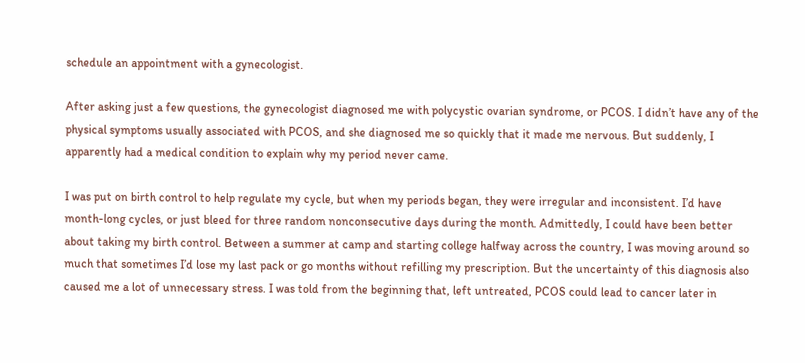schedule an appointment with a gynecologist.

After asking just a few questions, the gynecologist diagnosed me with polycystic ovarian syndrome, or PCOS. I didn’t have any of the physical symptoms usually associated with PCOS, and she diagnosed me so quickly that it made me nervous. But suddenly, I apparently had a medical condition to explain why my period never came.

I was put on birth control to help regulate my cycle, but when my periods began, they were irregular and inconsistent. I’d have month-long cycles, or just bleed for three random nonconsecutive days during the month. Admittedly, I could have been better about taking my birth control. Between a summer at camp and starting college halfway across the country, I was moving around so much that sometimes I’d lose my last pack or go months without refilling my prescription. But the uncertainty of this diagnosis also caused me a lot of unnecessary stress. I was told from the beginning that, left untreated, PCOS could lead to cancer later in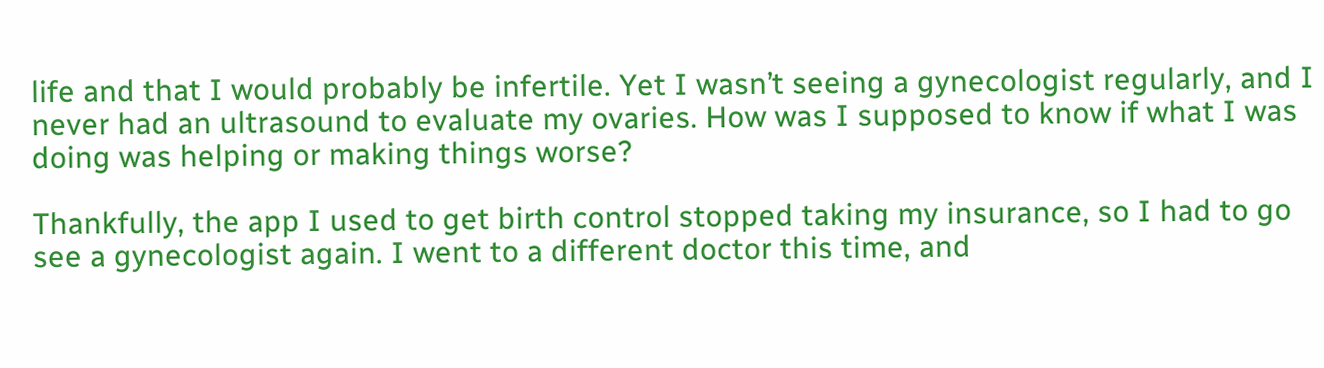life and that I would probably be infertile. Yet I wasn’t seeing a gynecologist regularly, and I never had an ultrasound to evaluate my ovaries. How was I supposed to know if what I was doing was helping or making things worse?

Thankfully, the app I used to get birth control stopped taking my insurance, so I had to go see a gynecologist again. I went to a different doctor this time, and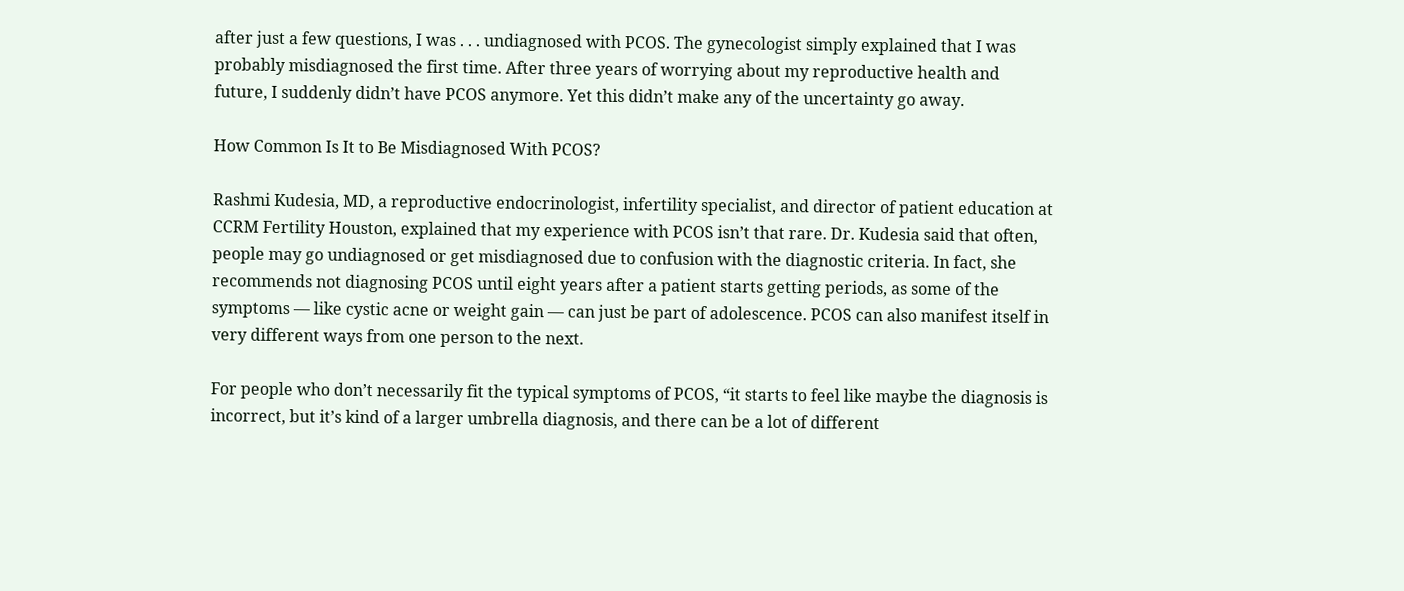after just a few questions, I was . . . undiagnosed with PCOS. The gynecologist simply explained that I was probably misdiagnosed the first time. After three years of worrying about my reproductive health and future, I suddenly didn’t have PCOS anymore. Yet this didn’t make any of the uncertainty go away.

How Common Is It to Be Misdiagnosed With PCOS?

Rashmi Kudesia, MD, a reproductive endocrinologist, infertility specialist, and director of patient education at CCRM Fertility Houston, explained that my experience with PCOS isn’t that rare. Dr. Kudesia said that often, people may go undiagnosed or get misdiagnosed due to confusion with the diagnostic criteria. In fact, she recommends not diagnosing PCOS until eight years after a patient starts getting periods, as some of the symptoms — like cystic acne or weight gain — can just be part of adolescence. PCOS can also manifest itself in very different ways from one person to the next.

For people who don’t necessarily fit the typical symptoms of PCOS, “it starts to feel like maybe the diagnosis is incorrect, but it’s kind of a larger umbrella diagnosis, and there can be a lot of different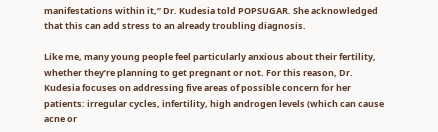manifestations within it,” Dr. Kudesia told POPSUGAR. She acknowledged that this can add stress to an already troubling diagnosis.

Like me, many young people feel particularly anxious about their fertility, whether they’re planning to get pregnant or not. For this reason, Dr. Kudesia focuses on addressing five areas of possible concern for her patients: irregular cycles, infertility, high androgen levels (which can cause acne or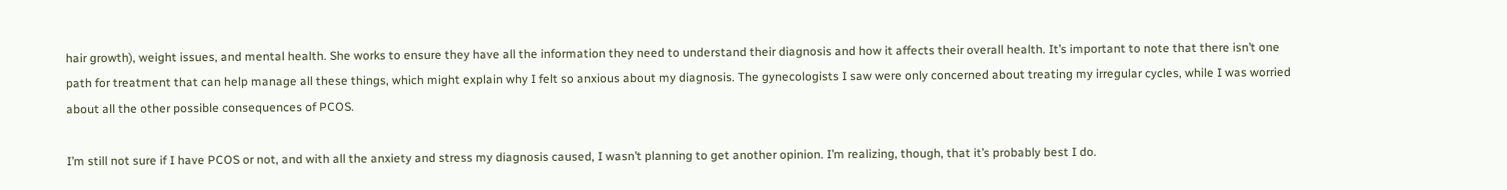hair growth), weight issues, and mental health. She works to ensure they have all the information they need to understand their diagnosis and how it affects their overall health. It’s important to note that there isn’t one path for treatment that can help manage all these things, which might explain why I felt so anxious about my diagnosis. The gynecologists I saw were only concerned about treating my irregular cycles, while I was worried about all the other possible consequences of PCOS.

I’m still not sure if I have PCOS or not, and with all the anxiety and stress my diagnosis caused, I wasn’t planning to get another opinion. I’m realizing, though, that it’s probably best I do.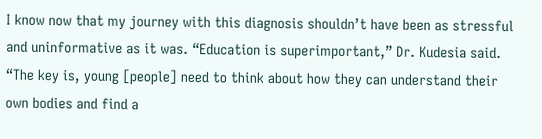I know now that my journey with this diagnosis shouldn’t have been as stressful and uninformative as it was. “Education is superimportant,” Dr. Kudesia said. “The key is, young [people] need to think about how they can understand their own bodies and find a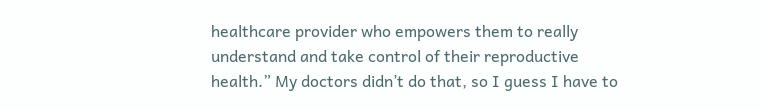healthcare provider who empowers them to really understand and take control of their reproductive health.” My doctors didn’t do that, so I guess I have to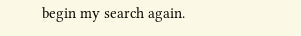begin my search again.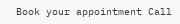Book your appointment Call